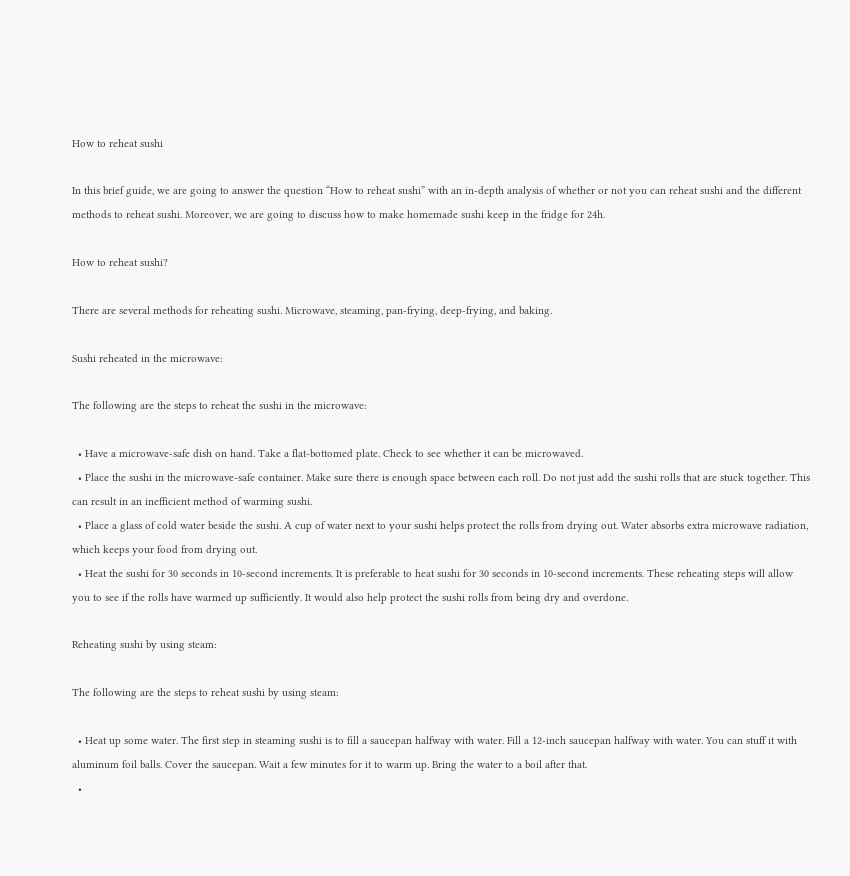How to reheat sushi

In this brief guide, we are going to answer the question “How to reheat sushi” with an in-depth analysis of whether or not you can reheat sushi and the different methods to reheat sushi. Moreover, we are going to discuss how to make homemade sushi keep in the fridge for 24h.

How to reheat sushi?

There are several methods for reheating sushi. Microwave, steaming, pan-frying, deep-frying, and baking.

Sushi reheated in the microwave:

The following are the steps to reheat the sushi in the microwave:

  • Have a microwave-safe dish on hand. Take a flat-bottomed plate. Check to see whether it can be microwaved.
  • Place the sushi in the microwave-safe container. Make sure there is enough space between each roll. Do not just add the sushi rolls that are stuck together. This can result in an inefficient method of warming sushi.
  • Place a glass of cold water beside the sushi. A cup of water next to your sushi helps protect the rolls from drying out. Water absorbs extra microwave radiation, which keeps your food from drying out.
  • Heat the sushi for 30 seconds in 10-second increments. It is preferable to heat sushi for 30 seconds in 10-second increments. These reheating steps will allow you to see if the rolls have warmed up sufficiently. It would also help protect the sushi rolls from being dry and overdone.

Reheating sushi by using steam:

The following are the steps to reheat sushi by using steam:

  • Heat up some water. The first step in steaming sushi is to fill a saucepan halfway with water. Fill a 12-inch saucepan halfway with water. You can stuff it with aluminum foil balls. Cover the saucepan. Wait a few minutes for it to warm up. Bring the water to a boil after that.
  •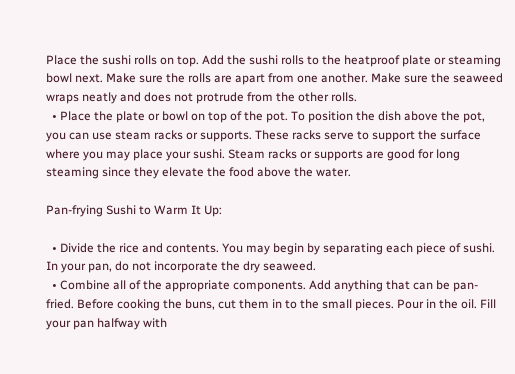Place the sushi rolls on top. Add the sushi rolls to the heatproof plate or steaming bowl next. Make sure the rolls are apart from one another. Make sure the seaweed wraps neatly and does not protrude from the other rolls.
  • Place the plate or bowl on top of the pot. To position the dish above the pot, you can use steam racks or supports. These racks serve to support the surface where you may place your sushi. Steam racks or supports are good for long steaming since they elevate the food above the water.

Pan-frying Sushi to Warm It Up:

  • Divide the rice and contents. You may begin by separating each piece of sushi. In your pan, do not incorporate the dry seaweed.
  • Combine all of the appropriate components. Add anything that can be pan-fried. Before cooking the buns, cut them in to the small pieces. Pour in the oil. Fill your pan halfway with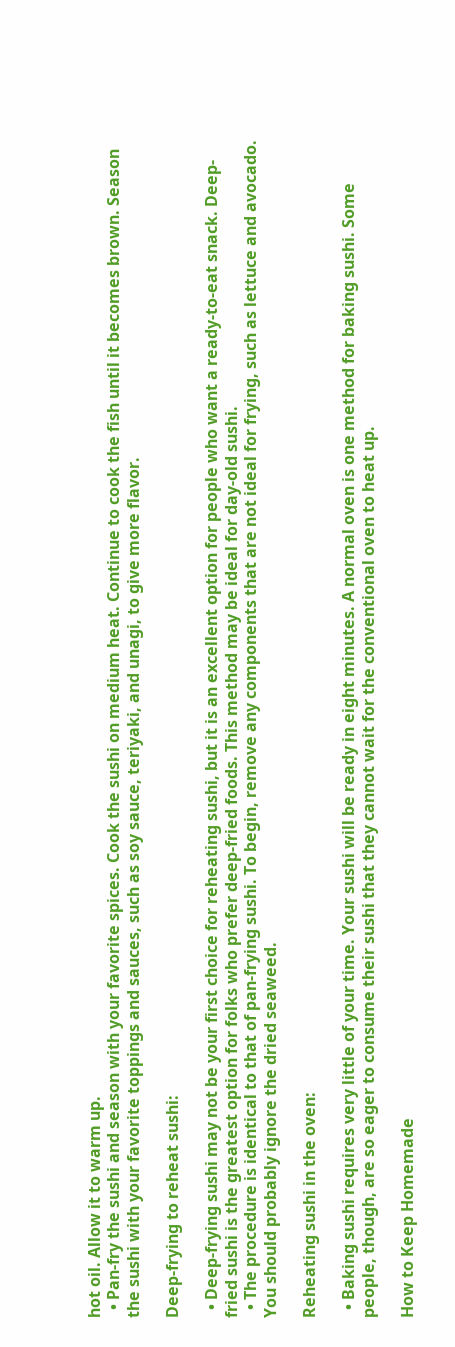hot oil. Allow it to warm up.
  • Pan-fry the sushi and season with your favorite spices. Cook the sushi on medium heat. Continue to cook the fish until it becomes brown. Season the sushi with your favorite toppings and sauces, such as soy sauce, teriyaki, and unagi, to give more flavor.

Deep-frying to reheat sushi:

  • Deep-frying sushi may not be your first choice for reheating sushi, but it is an excellent option for people who want a ready-to-eat snack. Deep-fried sushi is the greatest option for folks who prefer deep-fried foods. This method may be ideal for day-old sushi.
  • The procedure is identical to that of pan-frying sushi. To begin, remove any components that are not ideal for frying, such as lettuce and avocado. You should probably ignore the dried seaweed.

Reheating sushi in the oven:

  • Baking sushi requires very little of your time. Your sushi will be ready in eight minutes. A normal oven is one method for baking sushi. Some people, though, are so eager to consume their sushi that they cannot wait for the conventional oven to heat up.

How to Keep Homemade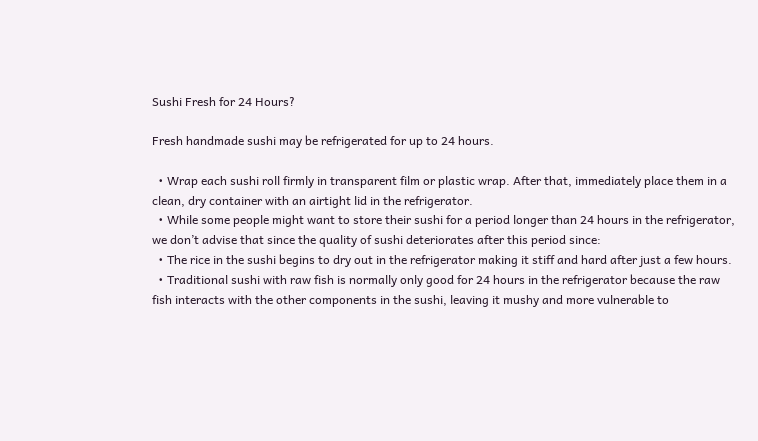Sushi Fresh for 24 Hours?

Fresh handmade sushi may be refrigerated for up to 24 hours.

  • Wrap each sushi roll firmly in transparent film or plastic wrap. After that, immediately place them in a clean, dry container with an airtight lid in the refrigerator.
  • While some people might want to store their sushi for a period longer than 24 hours in the refrigerator, we don’t advise that since the quality of sushi deteriorates after this period since:
  • The rice in the sushi begins to dry out in the refrigerator making it stiff and hard after just a few hours.
  • Traditional sushi with raw fish is normally only good for 24 hours in the refrigerator because the raw fish interacts with the other components in the sushi, leaving it mushy and more vulnerable to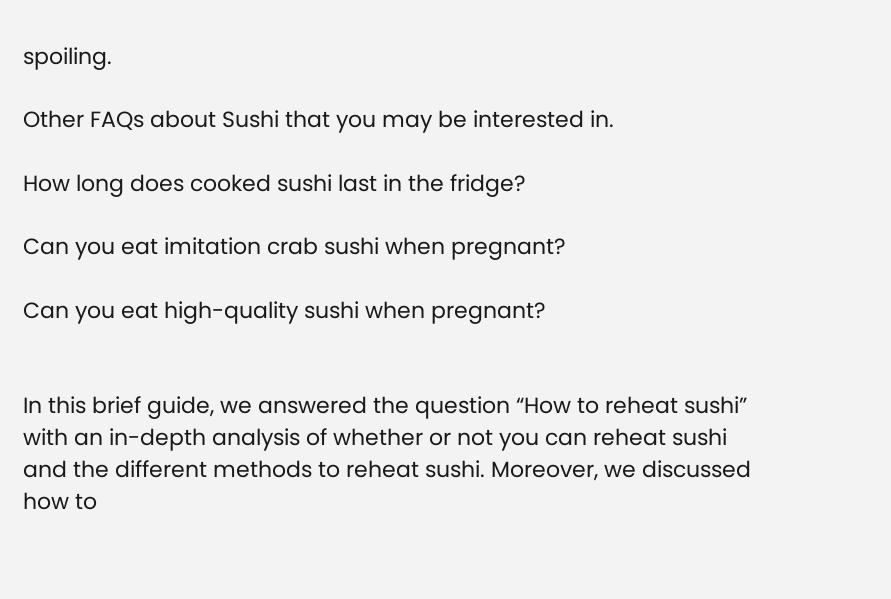spoiling.

Other FAQs about Sushi that you may be interested in.

How long does cooked sushi last in the fridge?

Can you eat imitation crab sushi when pregnant?

Can you eat high-quality sushi when pregnant?


In this brief guide, we answered the question “How to reheat sushi” with an in-depth analysis of whether or not you can reheat sushi and the different methods to reheat sushi. Moreover, we discussed how to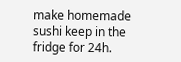make homemade sushi keep in the fridge for 24h.